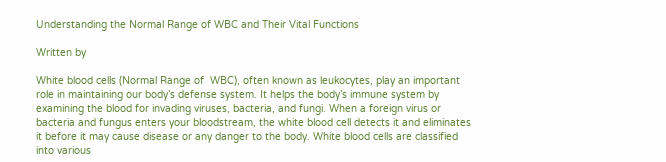Understanding the Normal Range of WBC and Their Vital Functions

Written by

White blood cells (Normal Range of  WBC), often known as leukocytes, play an important role in maintaining our body’s defense system. It helps the body’s immune system by examining the blood for invading viruses, bacteria, and fungi. When a foreign virus or bacteria and fungus enters your bloodstream, the white blood cell detects it and eliminates it before it may cause disease or any danger to the body. White blood cells are classified into various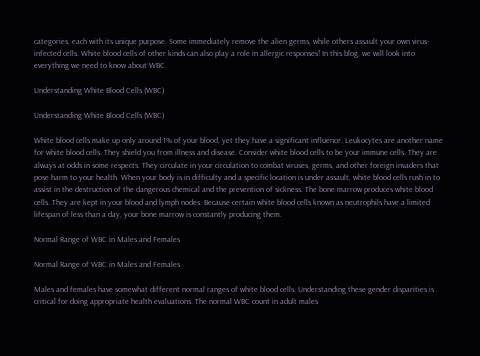categories, each with its unique purpose. Some immediately remove the alien germs, while others assault your own virus-infected cells. White blood cells of other kinds can also play a role in allergic responses! In this blog, we will look into everything we need to know about WBC.

Understanding White Blood Cells (WBC)

Understanding White Blood Cells (WBC)

White blood cells make up only around 1% of your blood, yet they have a significant influence. Leukocytes are another name for white blood cells. They shield you from illness and disease. Consider white blood cells to be your immune cells. They are always at odds in some respects. They circulate in your circulation to combat viruses, germs, and other foreign invaders that pose harm to your health. When your body is in difficulty and a specific location is under assault, white blood cells rush in to assist in the destruction of the dangerous chemical and the prevention of sickness. The bone marrow produces white blood cells. They are kept in your blood and lymph nodes. Because certain white blood cells known as neutrophils have a limited lifespan of less than a day, your bone marrow is constantly producing them.

Normal Range of WBC in Males and Females

Normal Range of WBC in Males and Females

Males and females have somewhat different normal ranges of white blood cells. Understanding these gender disparities is critical for doing appropriate health evaluations. The normal WBC count in adult males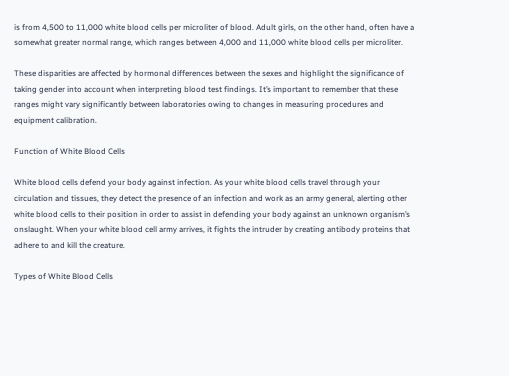is from 4,500 to 11,000 white blood cells per microliter of blood. Adult girls, on the other hand, often have a somewhat greater normal range, which ranges between 4,000 and 11,000 white blood cells per microliter.

These disparities are affected by hormonal differences between the sexes and highlight the significance of taking gender into account when interpreting blood test findings. It’s important to remember that these ranges might vary significantly between laboratories owing to changes in measuring procedures and equipment calibration.

Function of White Blood Cells

White blood cells defend your body against infection. As your white blood cells travel through your circulation and tissues, they detect the presence of an infection and work as an army general, alerting other white blood cells to their position in order to assist in defending your body against an unknown organism’s onslaught. When your white blood cell army arrives, it fights the intruder by creating antibody proteins that adhere to and kill the creature.

Types of White Blood Cells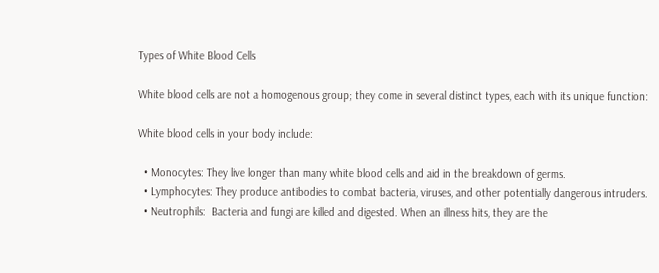Types of White Blood Cells

White blood cells are not a homogenous group; they come in several distinct types, each with its unique function:

White blood cells in your body include:

  • Monocytes: They live longer than many white blood cells and aid in the breakdown of germs.
  • Lymphocytes: They produce antibodies to combat bacteria, viruses, and other potentially dangerous intruders.
  • Neutrophils:  Bacteria and fungi are killed and digested. When an illness hits, they are the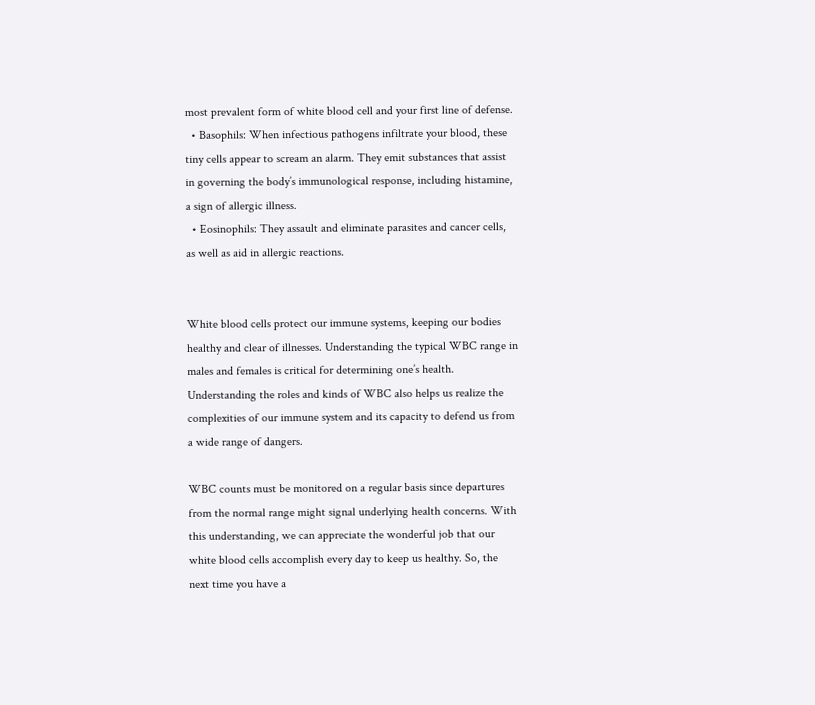most prevalent form of white blood cell and your first line of defense.
  • Basophils: When infectious pathogens infiltrate your blood, these tiny cells appear to scream an alarm. They emit substances that assist in governing the body’s immunological response, including histamine, a sign of allergic illness.
  • Eosinophils: They assault and eliminate parasites and cancer cells, as well as aid in allergic reactions.


White blood cells protect our immune systems, keeping our bodies healthy and clear of illnesses. Understanding the typical WBC range in males and females is critical for determining one’s health. Understanding the roles and kinds of WBC also helps us realize the complexities of our immune system and its capacity to defend us from a wide range of dangers.

WBC counts must be monitored on a regular basis since departures from the normal range might signal underlying health concerns. With this understanding, we can appreciate the wonderful job that our white blood cells accomplish every day to keep us healthy. So, the next time you have a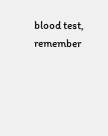blood test, remember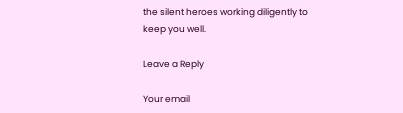the silent heroes working diligently to keep you well.

Leave a Reply

Your email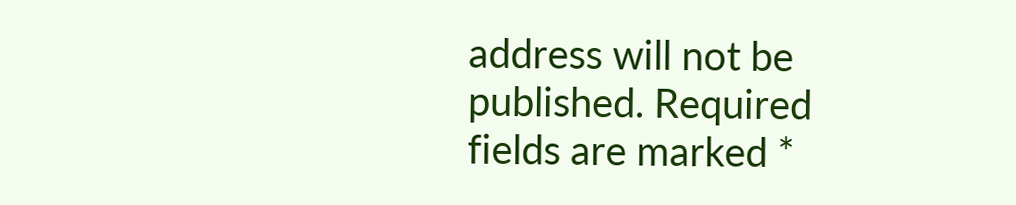address will not be published. Required fields are marked *